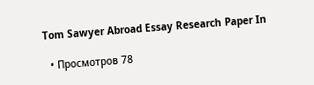Tom Sawyer Abroad Essay Research Paper In

  • Просмотров 78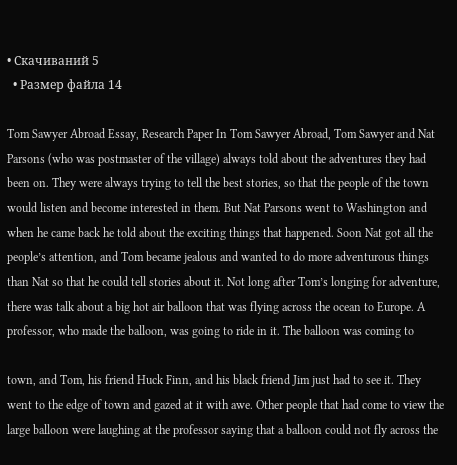• Скачиваний 5
  • Размер файла 14

Tom Sawyer Abroad Essay, Research Paper In Tom Sawyer Abroad, Tom Sawyer and Nat Parsons (who was postmaster of the village) always told about the adventures they had been on. They were always trying to tell the best stories, so that the people of the town would listen and become interested in them. But Nat Parsons went to Washington and when he came back he told about the exciting things that happened. Soon Nat got all the people’s attention, and Tom became jealous and wanted to do more adventurous things than Nat so that he could tell stories about it. Not long after Tom’s longing for adventure, there was talk about a big hot air balloon that was flying across the ocean to Europe. A professor, who made the balloon, was going to ride in it. The balloon was coming to

town, and Tom, his friend Huck Finn, and his black friend Jim just had to see it. They went to the edge of town and gazed at it with awe. Other people that had come to view the large balloon were laughing at the professor saying that a balloon could not fly across the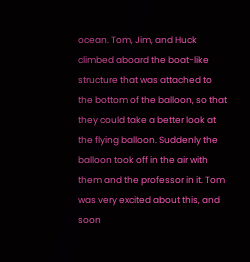ocean. Tom, Jim, and Huck climbed aboard the boat-like structure that was attached to the bottom of the balloon, so that they could take a better look at the flying balloon. Suddenly the balloon took off in the air with them and the professor in it. Tom was very excited about this, and soon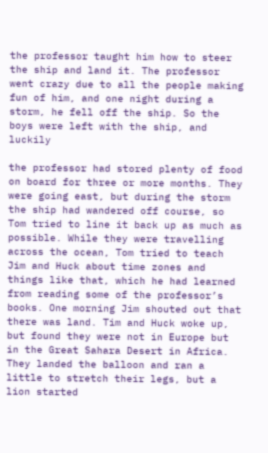the professor taught him how to steer the ship and land it. The professor went crazy due to all the people making fun of him, and one night during a storm, he fell off the ship. So the boys were left with the ship, and luckily

the professor had stored plenty of food on board for three or more months. They were going east, but during the storm the ship had wandered off course, so Tom tried to line it back up as much as possible. While they were travelling across the ocean, Tom tried to teach Jim and Huck about time zones and things like that, which he had learned from reading some of the professor’s books. One morning Jim shouted out that there was land. Tim and Huck woke up, but found they were not in Europe but in the Great Sahara Desert in Africa. They landed the balloon and ran a little to stretch their legs, but a lion started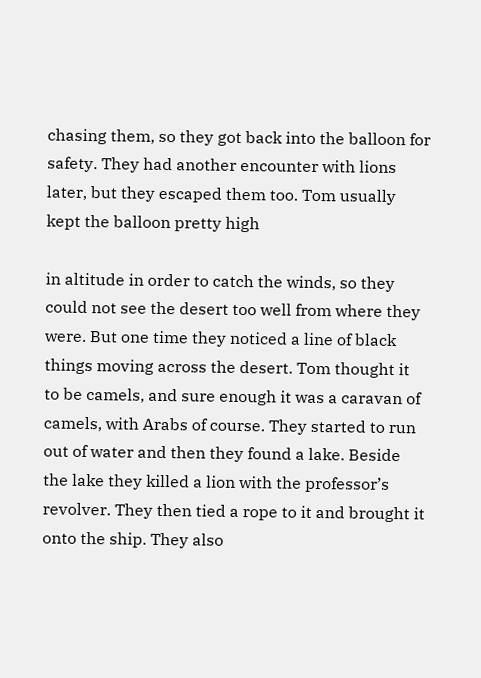chasing them, so they got back into the balloon for safety. They had another encounter with lions later, but they escaped them too. Tom usually kept the balloon pretty high

in altitude in order to catch the winds, so they could not see the desert too well from where they were. But one time they noticed a line of black things moving across the desert. Tom thought it to be camels, and sure enough it was a caravan of camels, with Arabs of course. They started to run out of water and then they found a lake. Beside the lake they killed a lion with the professor’s revolver. They then tied a rope to it and brought it onto the ship. They also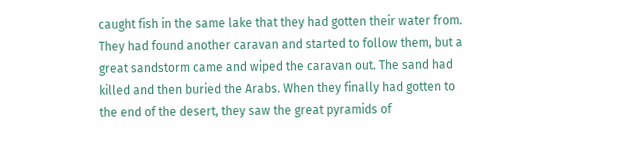caught fish in the same lake that they had gotten their water from. They had found another caravan and started to follow them, but a great sandstorm came and wiped the caravan out. The sand had killed and then buried the Arabs. When they finally had gotten to the end of the desert, they saw the great pyramids of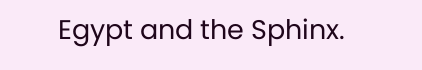Egypt and the Sphinx.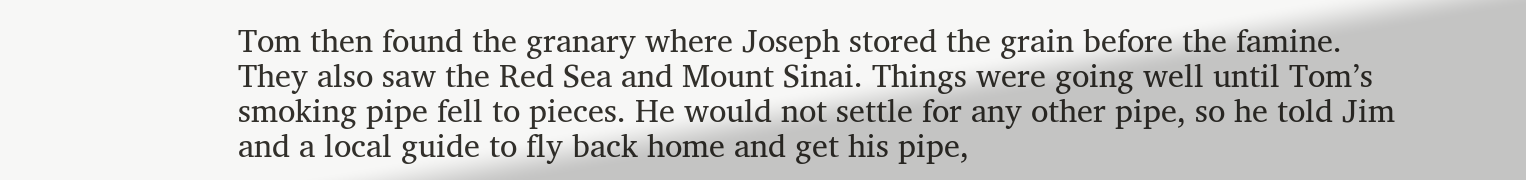Tom then found the granary where Joseph stored the grain before the famine. They also saw the Red Sea and Mount Sinai. Things were going well until Tom’s smoking pipe fell to pieces. He would not settle for any other pipe, so he told Jim and a local guide to fly back home and get his pipe,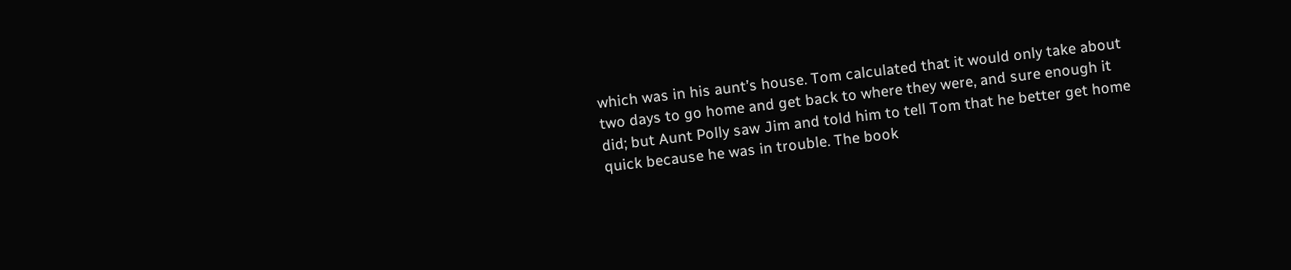which was in his aunt’s house. Tom calculated that it would only take about two days to go home and get back to where they were, and sure enough it did; but Aunt Polly saw Jim and told him to tell Tom that he better get home quick because he was in trouble. The book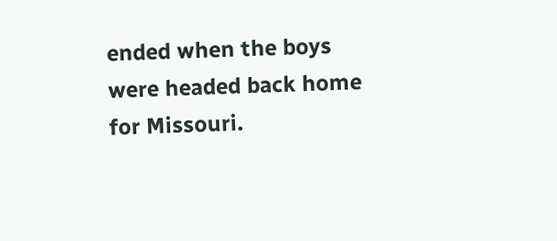ended when the boys were headed back home for Missouri.